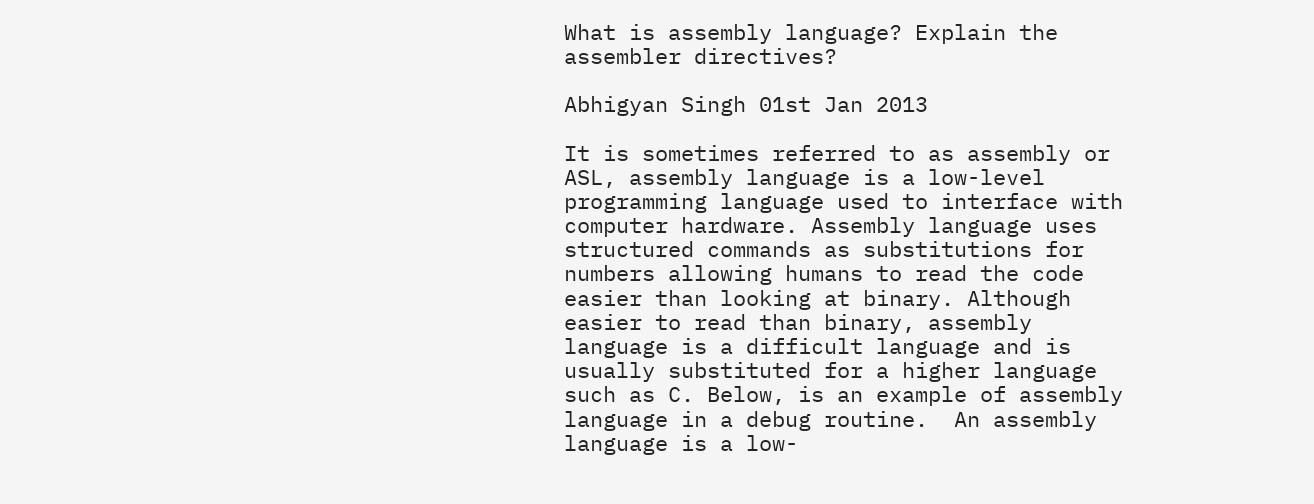What is assembly language? Explain the assembler directives?

Abhigyan Singh 01st Jan 2013

It is sometimes referred to as assembly or ASL, assembly language is a low-level programming language used to interface with computer hardware. Assembly language uses structured commands as substitutions for numbers allowing humans to read the code easier than looking at binary. Although easier to read than binary, assembly language is a difficult language and is usually substituted for a higher language such as C. Below, is an example of assembly language in a debug routine.  An assembly language is a low-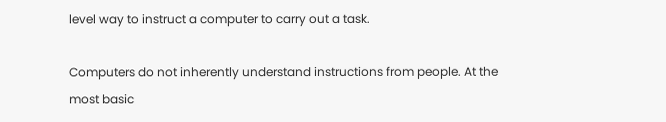level way to instruct a computer to carry out a task.

Computers do not inherently understand instructions from people. At the most basic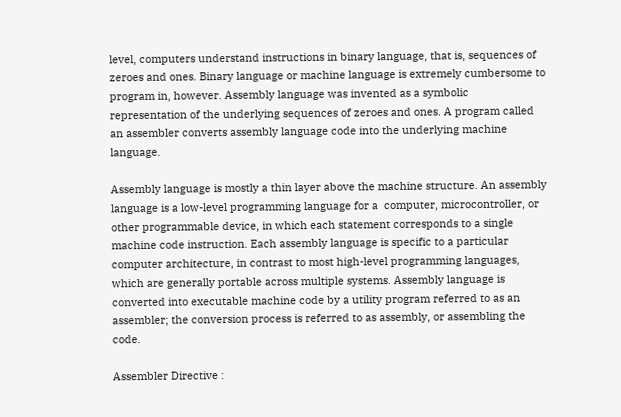level, computers understand instructions in binary language, that is, sequences of zeroes and ones. Binary language or machine language is extremely cumbersome to program in, however. Assembly language was invented as a symbolic representation of the underlying sequences of zeroes and ones. A program called an assembler converts assembly language code into the underlying machine language.

Assembly language is mostly a thin layer above the machine structure. An assembly language is a low-level programming language for a  computer, microcontroller, or other programmable device, in which each statement corresponds to a single machine code instruction. Each assembly language is specific to a particular computer architecture, in contrast to most high-level programming languages, which are generally portable across multiple systems. Assembly language is converted into executable machine code by a utility program referred to as an assembler; the conversion process is referred to as assembly, or assembling the code.

Assembler Directive :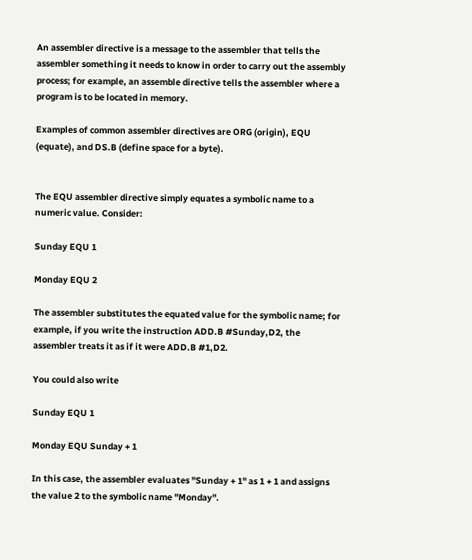An assembler directive is a message to the assembler that tells the assembler something it needs to know in order to carry out the assembly process; for example, an assemble directive tells the assembler where a program is to be located in memory.

Examples of common assembler directives are ORG (origin), EQU (equate), and DS.B (define space for a byte).


The EQU assembler directive simply equates a symbolic name to a numeric value. Consider:

Sunday EQU 1

Monday EQU 2

The assembler substitutes the equated value for the symbolic name; for example, if you write the instruction ADD.B #Sunday,D2, the assembler treats it as if it were ADD.B #1,D2.

You could also write

Sunday EQU 1

Monday EQU Sunday + 1

In this case, the assembler evaluates "Sunday + 1" as 1 + 1 and assigns the value 2 to the symbolic name "Monday".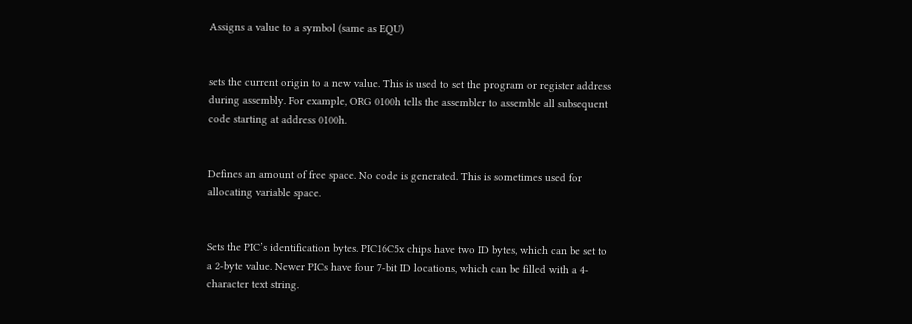Assigns a value to a symbol (same as EQU)


sets the current origin to a new value. This is used to set the program or register address during assembly. For example, ORG 0100h tells the assembler to assemble all subsequent code starting at address 0100h.


Defines an amount of free space. No code is generated. This is sometimes used for allocating variable space.


Sets the PIC’s identification bytes. PIC16C5x chips have two ID bytes, which can be set to a 2-byte value. Newer PICs have four 7-bit ID locations, which can be filled with a 4-character text string.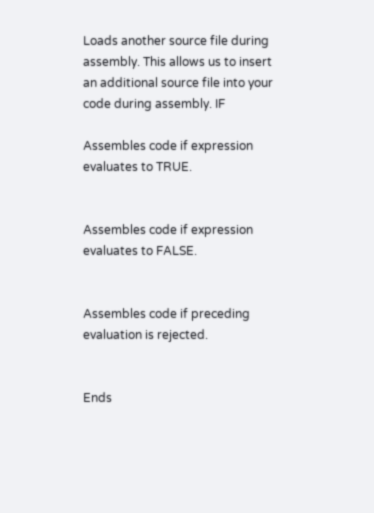Loads another source file during assembly. This allows us to insert an additional source file into your code during assembly. IF

Assembles code if expression evaluates to TRUE.


Assembles code if expression evaluates to FALSE.


Assembles code if preceding evaluation is rejected.


Ends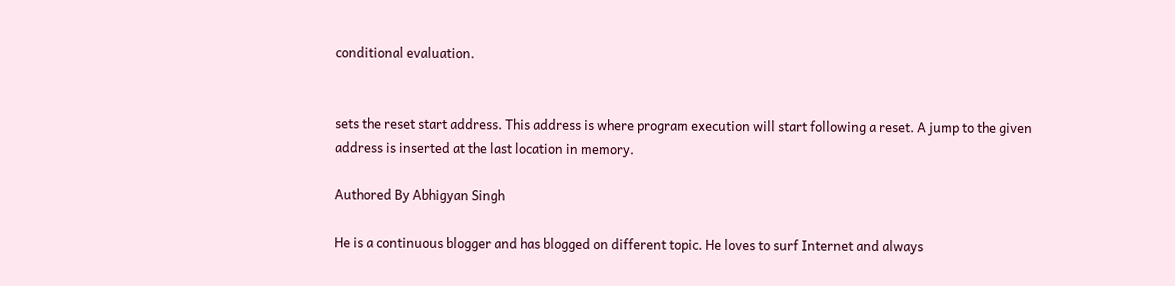conditional evaluation.


sets the reset start address. This address is where program execution will start following a reset. A jump to the given address is inserted at the last location in memory.

Authored By Abhigyan Singh

He is a continuous blogger and has blogged on different topic. He loves to surf Internet and always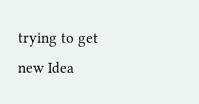trying to get new Idea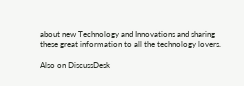about new Technology and Innovations and sharing these great information to all the technology lovers.

Also on DiscussDesk